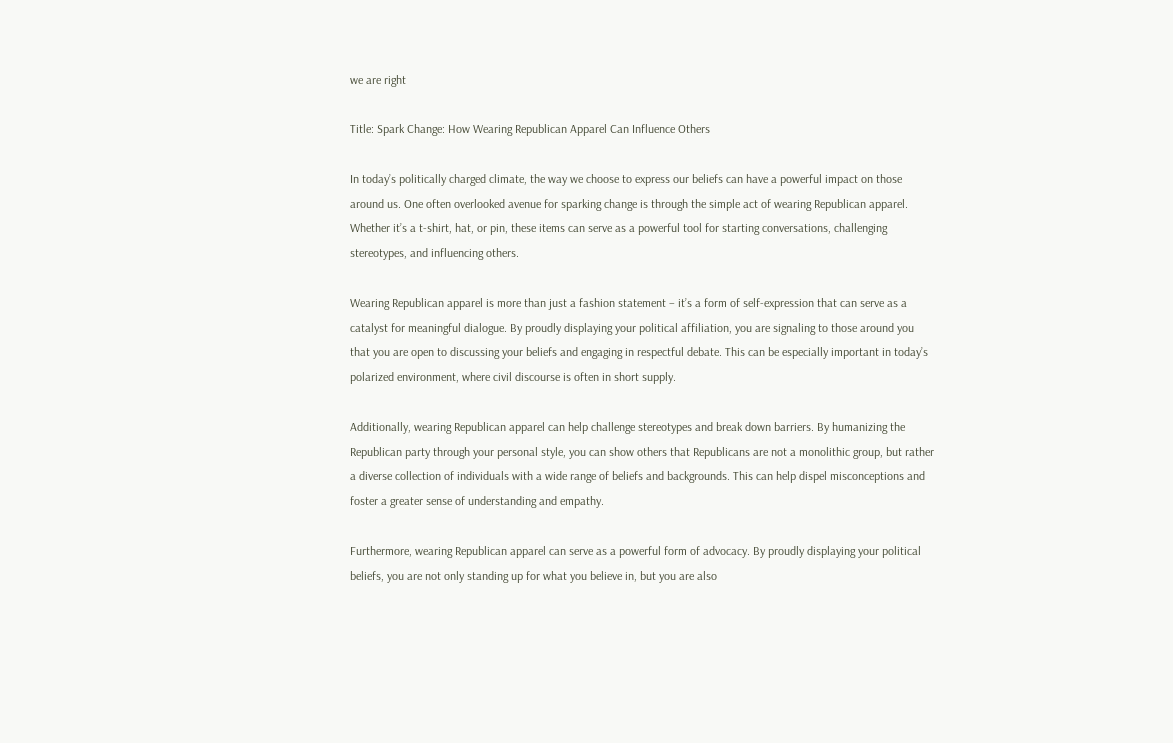we are right

Title: Spark Change: How Wearing Republican Apparel Can Influence Others

In today’s politically charged climate, the way we choose to express our beliefs can have a powerful impact on those around us. One often overlooked avenue for sparking change is through the simple act of wearing Republican apparel. Whether it’s a t-shirt, hat, or pin, these items can serve as a powerful tool for starting conversations, challenging stereotypes, and influencing others.

Wearing Republican apparel is more than just a fashion statement – it’s a form of self-expression that can serve as a catalyst for meaningful dialogue. By proudly displaying your political affiliation, you are signaling to those around you that you are open to discussing your beliefs and engaging in respectful debate. This can be especially important in today’s polarized environment, where civil discourse is often in short supply.

Additionally, wearing Republican apparel can help challenge stereotypes and break down barriers. By humanizing the Republican party through your personal style, you can show others that Republicans are not a monolithic group, but rather a diverse collection of individuals with a wide range of beliefs and backgrounds. This can help dispel misconceptions and foster a greater sense of understanding and empathy.

Furthermore, wearing Republican apparel can serve as a powerful form of advocacy. By proudly displaying your political beliefs, you are not only standing up for what you believe in, but you are also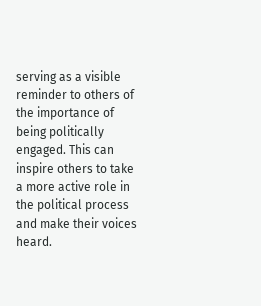serving as a visible reminder to others of the importance of being politically engaged. This can inspire others to take a more active role in the political process and make their voices heard.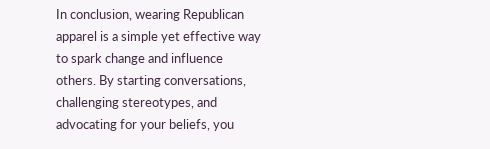In conclusion, wearing Republican apparel is a simple yet effective way to spark change and influence others. By starting conversations, challenging stereotypes, and advocating for your beliefs, you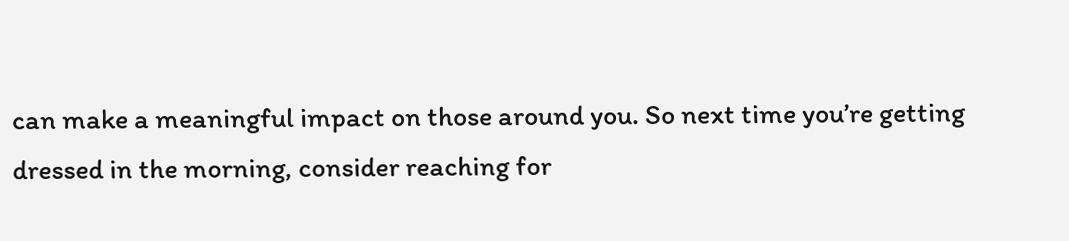can make a meaningful impact on those around you. So next time you’re getting dressed in the morning, consider reaching for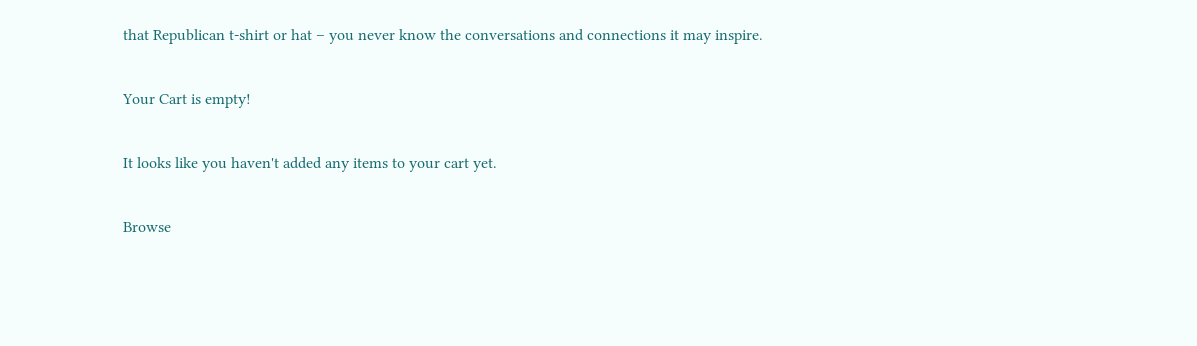that Republican t-shirt or hat – you never know the conversations and connections it may inspire.

Your Cart is empty!

It looks like you haven't added any items to your cart yet.

Browse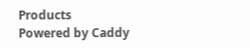Products
Powered by Caddy